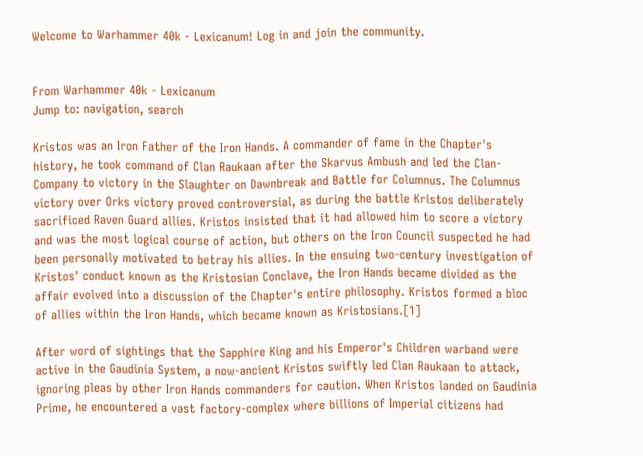Welcome to Warhammer 40k - Lexicanum! Log in and join the community.


From Warhammer 40k - Lexicanum
Jump to: navigation, search

Kristos was an Iron Father of the Iron Hands. A commander of fame in the Chapter's history, he took command of Clan Raukaan after the Skarvus Ambush and led the Clan-Company to victory in the Slaughter on Dawnbreak and Battle for Columnus. The Columnus victory over Orks victory proved controversial, as during the battle Kristos deliberately sacrificed Raven Guard allies. Kristos insisted that it had allowed him to score a victory and was the most logical course of action, but others on the Iron Council suspected he had been personally motivated to betray his allies. In the ensuing two-century investigation of Kristos' conduct known as the Kristosian Conclave, the Iron Hands became divided as the affair evolved into a discussion of the Chapter's entire philosophy. Kristos formed a bloc of allies within the Iron Hands, which became known as Kristosians.[1]

After word of sightings that the Sapphire King and his Emperor's Children warband were active in the Gaudinia System, a now-ancient Kristos swiftly led Clan Raukaan to attack, ignoring pleas by other Iron Hands commanders for caution. When Kristos landed on Gaudinia Prime, he encountered a vast factory-complex where billions of Imperial citizens had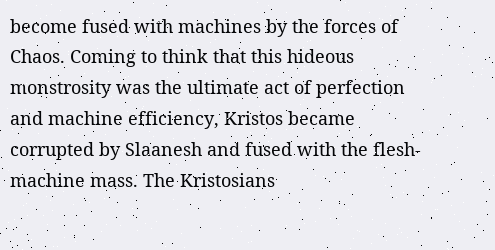become fused with machines by the forces of Chaos. Coming to think that this hideous monstrosity was the ultimate act of perfection and machine efficiency, Kristos became corrupted by Slaanesh and fused with the flesh-machine mass. The Kristosians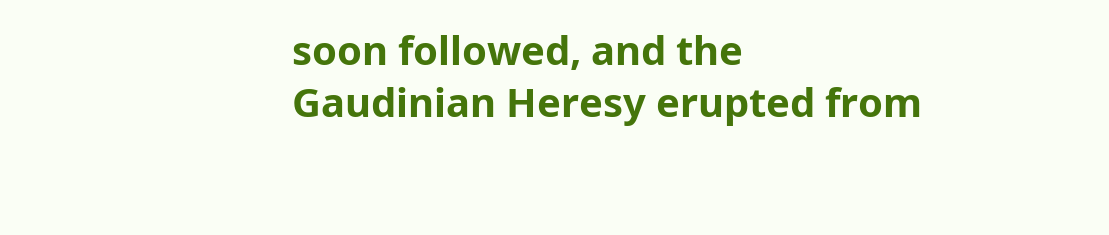soon followed, and the Gaudinian Heresy erupted from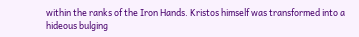within the ranks of the Iron Hands. Kristos himself was transformed into a hideous bulging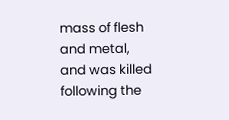mass of flesh and metal, and was killed following the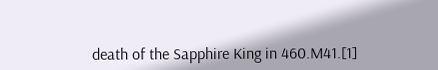death of the Sapphire King in 460.M41.[1]